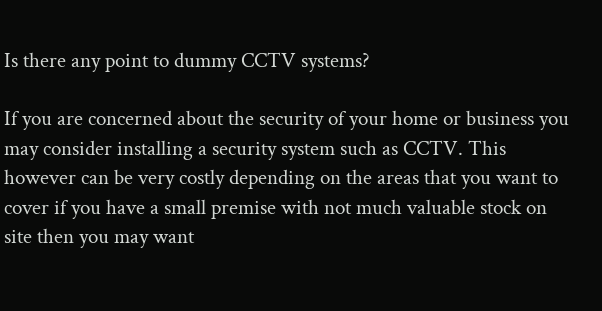Is there any point to dummy CCTV systems?

If you are concerned about the security of your home or business you may consider installing a security system such as CCTV. This however can be very costly depending on the areas that you want to cover if you have a small premise with not much valuable stock on site then you may want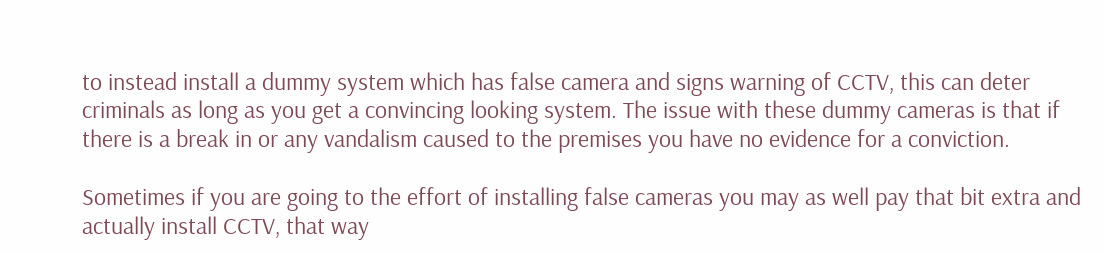to instead install a dummy system which has false camera and signs warning of CCTV, this can deter criminals as long as you get a convincing looking system. The issue with these dummy cameras is that if there is a break in or any vandalism caused to the premises you have no evidence for a conviction.

Sometimes if you are going to the effort of installing false cameras you may as well pay that bit extra and actually install CCTV, that way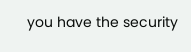you have the security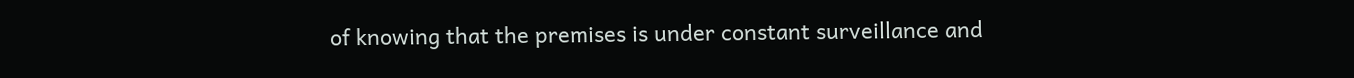of knowing that the premises is under constant surveillance and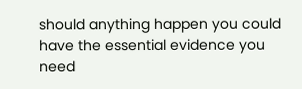should anything happen you could have the essential evidence you need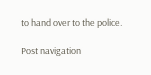to hand over to the police.

Post navigation